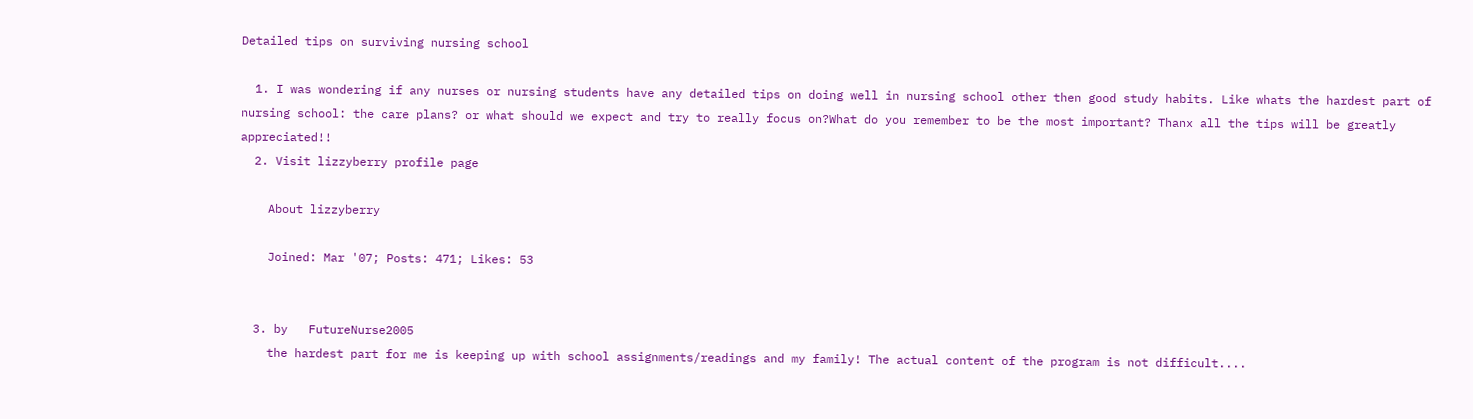Detailed tips on surviving nursing school

  1. I was wondering if any nurses or nursing students have any detailed tips on doing well in nursing school other then good study habits. Like whats the hardest part of nursing school: the care plans? or what should we expect and try to really focus on?What do you remember to be the most important? Thanx all the tips will be greatly appreciated!!
  2. Visit lizzyberry profile page

    About lizzyberry

    Joined: Mar '07; Posts: 471; Likes: 53


  3. by   FutureNurse2005
    the hardest part for me is keeping up with school assignments/readings and my family! The actual content of the program is not difficult....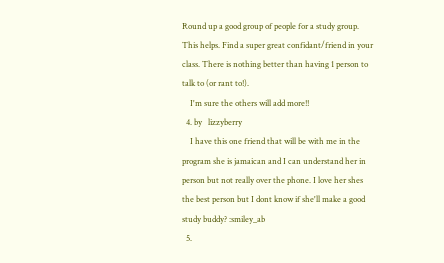Round up a good group of people for a study group. This helps. Find a super great confidant/friend in your class. There is nothing better than having 1 person to talk to (or rant to!).
    I'm sure the others will add more!!
  4. by   lizzyberry
    I have this one friend that will be with me in the program she is jamaican and I can understand her in person but not really over the phone. I love her shes the best person but I dont know if she'll make a good study buddy? :smiley_ab
  5.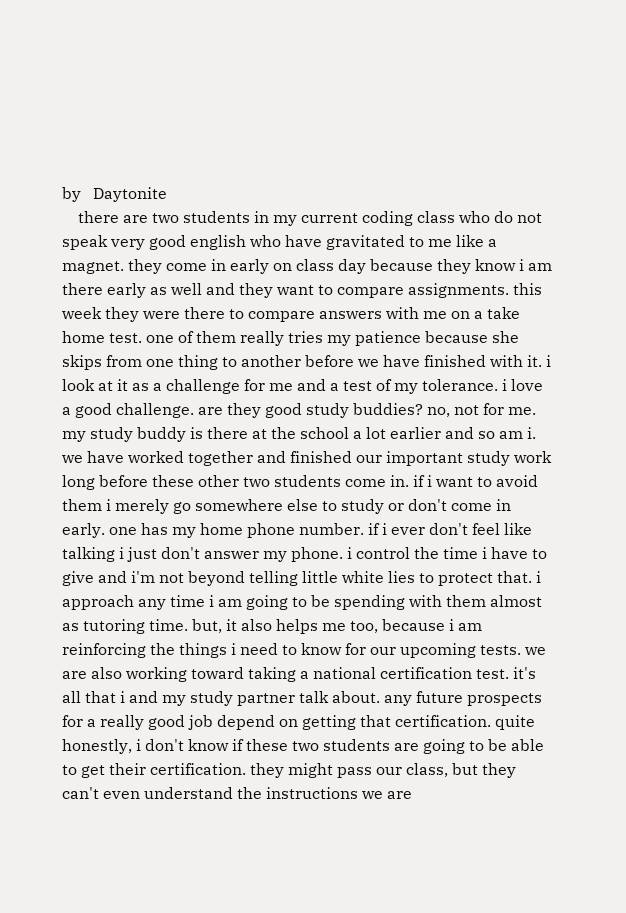by   Daytonite
    there are two students in my current coding class who do not speak very good english who have gravitated to me like a magnet. they come in early on class day because they know i am there early as well and they want to compare assignments. this week they were there to compare answers with me on a take home test. one of them really tries my patience because she skips from one thing to another before we have finished with it. i look at it as a challenge for me and a test of my tolerance. i love a good challenge. are they good study buddies? no, not for me. my study buddy is there at the school a lot earlier and so am i. we have worked together and finished our important study work long before these other two students come in. if i want to avoid them i merely go somewhere else to study or don't come in early. one has my home phone number. if i ever don't feel like talking i just don't answer my phone. i control the time i have to give and i'm not beyond telling little white lies to protect that. i approach any time i am going to be spending with them almost as tutoring time. but, it also helps me too, because i am reinforcing the things i need to know for our upcoming tests. we are also working toward taking a national certification test. it's all that i and my study partner talk about. any future prospects for a really good job depend on getting that certification. quite honestly, i don't know if these two students are going to be able to get their certification. they might pass our class, but they can't even understand the instructions we are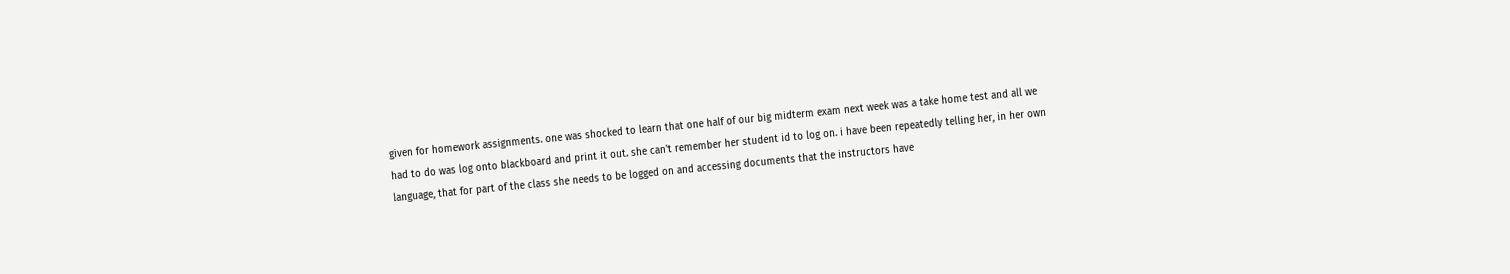given for homework assignments. one was shocked to learn that one half of our big midterm exam next week was a take home test and all we had to do was log onto blackboard and print it out. she can't remember her student id to log on. i have been repeatedly telling her, in her own language, that for part of the class she needs to be logged on and accessing documents that the instructors have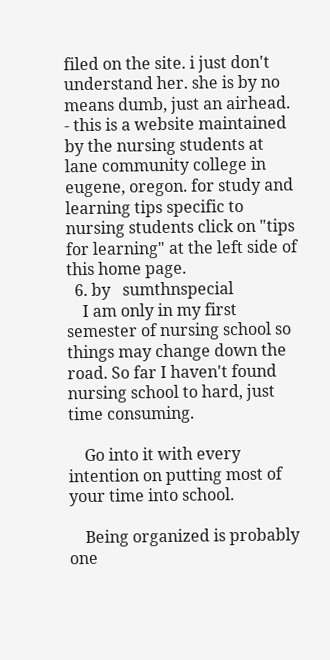filed on the site. i just don't understand her. she is by no means dumb, just an airhead. - this is a website maintained by the nursing students at lane community college in eugene, oregon. for study and learning tips specific to nursing students click on "tips for learning" at the left side of this home page.
  6. by   sumthnspecial
    I am only in my first semester of nursing school so things may change down the road. So far I haven't found nursing school to hard, just time consuming.

    Go into it with every intention on putting most of your time into school.

    Being organized is probably one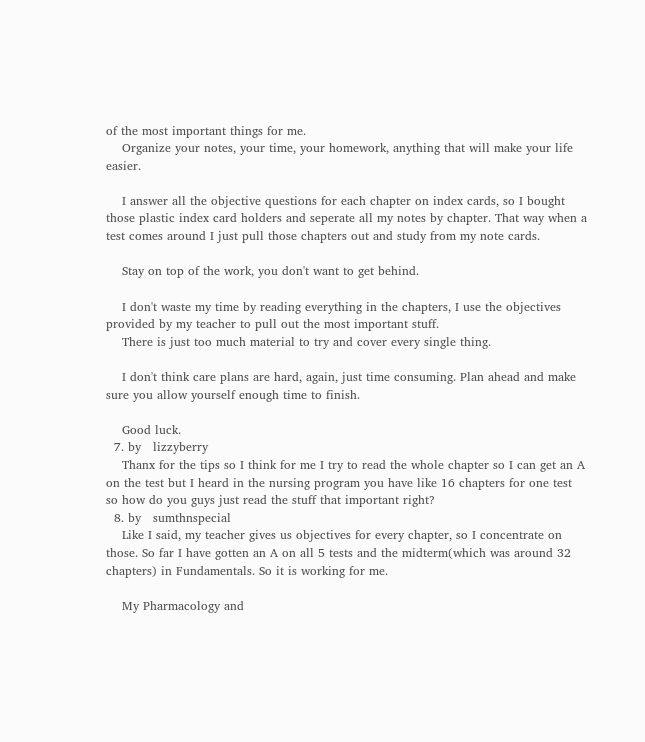of the most important things for me.
    Organize your notes, your time, your homework, anything that will make your life easier.

    I answer all the objective questions for each chapter on index cards, so I bought those plastic index card holders and seperate all my notes by chapter. That way when a test comes around I just pull those chapters out and study from my note cards.

    Stay on top of the work, you don't want to get behind.

    I don't waste my time by reading everything in the chapters, I use the objectives provided by my teacher to pull out the most important stuff.
    There is just too much material to try and cover every single thing.

    I don't think care plans are hard, again, just time consuming. Plan ahead and make sure you allow yourself enough time to finish.

    Good luck.
  7. by   lizzyberry
    Thanx for the tips so I think for me I try to read the whole chapter so I can get an A on the test but I heard in the nursing program you have like 16 chapters for one test so how do you guys just read the stuff that important right?
  8. by   sumthnspecial
    Like I said, my teacher gives us objectives for every chapter, so I concentrate on those. So far I have gotten an A on all 5 tests and the midterm(which was around 32 chapters) in Fundamentals. So it is working for me.

    My Pharmacology and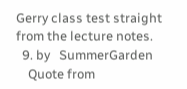Gerry class test straight from the lecture notes.
  9. by   SummerGarden
    Quote from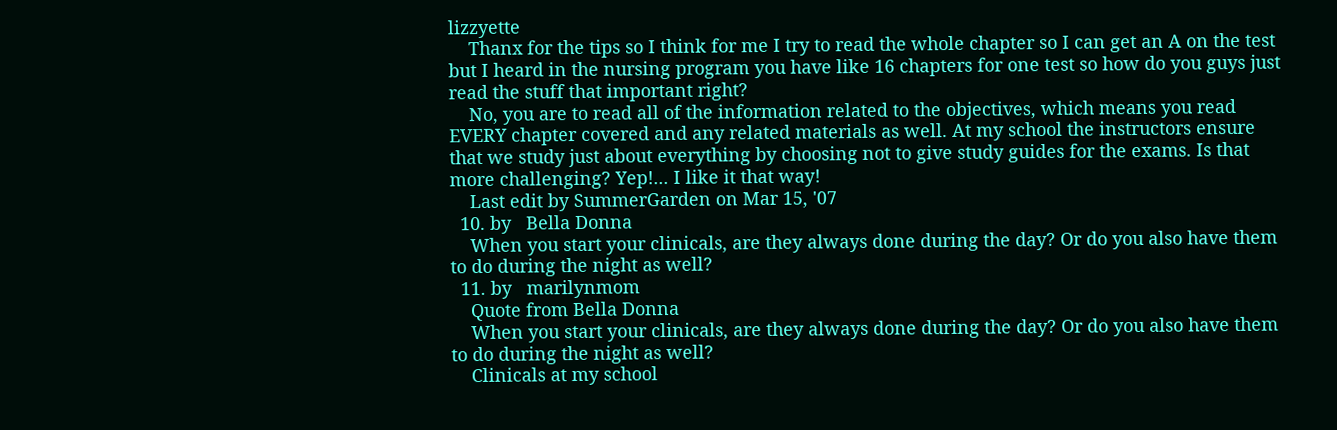lizzyette
    Thanx for the tips so I think for me I try to read the whole chapter so I can get an A on the test but I heard in the nursing program you have like 16 chapters for one test so how do you guys just read the stuff that important right?
    No, you are to read all of the information related to the objectives, which means you read EVERY chapter covered and any related materials as well. At my school the instructors ensure that we study just about everything by choosing not to give study guides for the exams. Is that more challenging? Yep!... I like it that way!
    Last edit by SummerGarden on Mar 15, '07
  10. by   Bella Donna
    When you start your clinicals, are they always done during the day? Or do you also have them to do during the night as well?
  11. by   marilynmom
    Quote from Bella Donna
    When you start your clinicals, are they always done during the day? Or do you also have them to do during the night as well?
    Clinicals at my school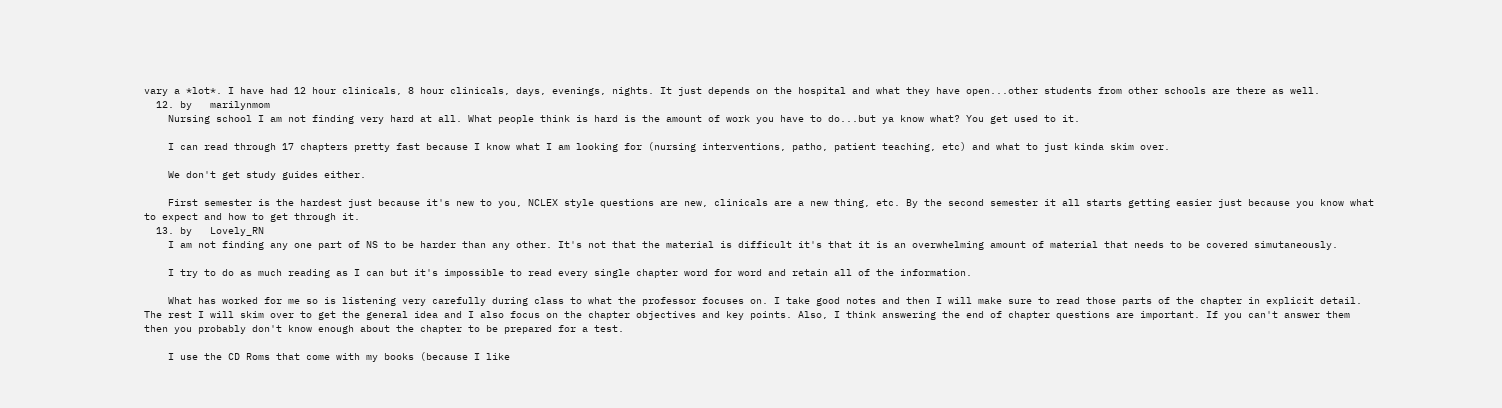vary a *lot*. I have had 12 hour clinicals, 8 hour clinicals, days, evenings, nights. It just depends on the hospital and what they have open...other students from other schools are there as well.
  12. by   marilynmom
    Nursing school I am not finding very hard at all. What people think is hard is the amount of work you have to do...but ya know what? You get used to it.

    I can read through 17 chapters pretty fast because I know what I am looking for (nursing interventions, patho, patient teaching, etc) and what to just kinda skim over.

    We don't get study guides either.

    First semester is the hardest just because it's new to you, NCLEX style questions are new, clinicals are a new thing, etc. By the second semester it all starts getting easier just because you know what to expect and how to get through it.
  13. by   Lovely_RN
    I am not finding any one part of NS to be harder than any other. It's not that the material is difficult it's that it is an overwhelming amount of material that needs to be covered simutaneously.

    I try to do as much reading as I can but it's impossible to read every single chapter word for word and retain all of the information.

    What has worked for me so is listening very carefully during class to what the professor focuses on. I take good notes and then I will make sure to read those parts of the chapter in explicit detail. The rest I will skim over to get the general idea and I also focus on the chapter objectives and key points. Also, I think answering the end of chapter questions are important. If you can't answer them then you probably don't know enough about the chapter to be prepared for a test.

    I use the CD Roms that come with my books (because I like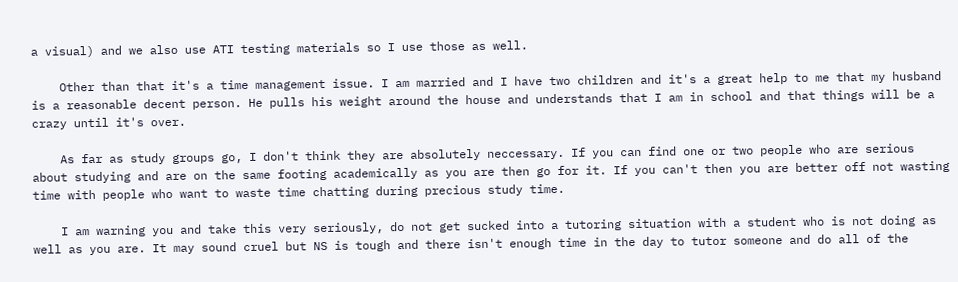a visual) and we also use ATI testing materials so I use those as well.

    Other than that it's a time management issue. I am married and I have two children and it's a great help to me that my husband is a reasonable decent person. He pulls his weight around the house and understands that I am in school and that things will be a crazy until it's over.

    As far as study groups go, I don't think they are absolutely neccessary. If you can find one or two people who are serious about studying and are on the same footing academically as you are then go for it. If you can't then you are better off not wasting time with people who want to waste time chatting during precious study time.

    I am warning you and take this very seriously, do not get sucked into a tutoring situation with a student who is not doing as well as you are. It may sound cruel but NS is tough and there isn't enough time in the day to tutor someone and do all of the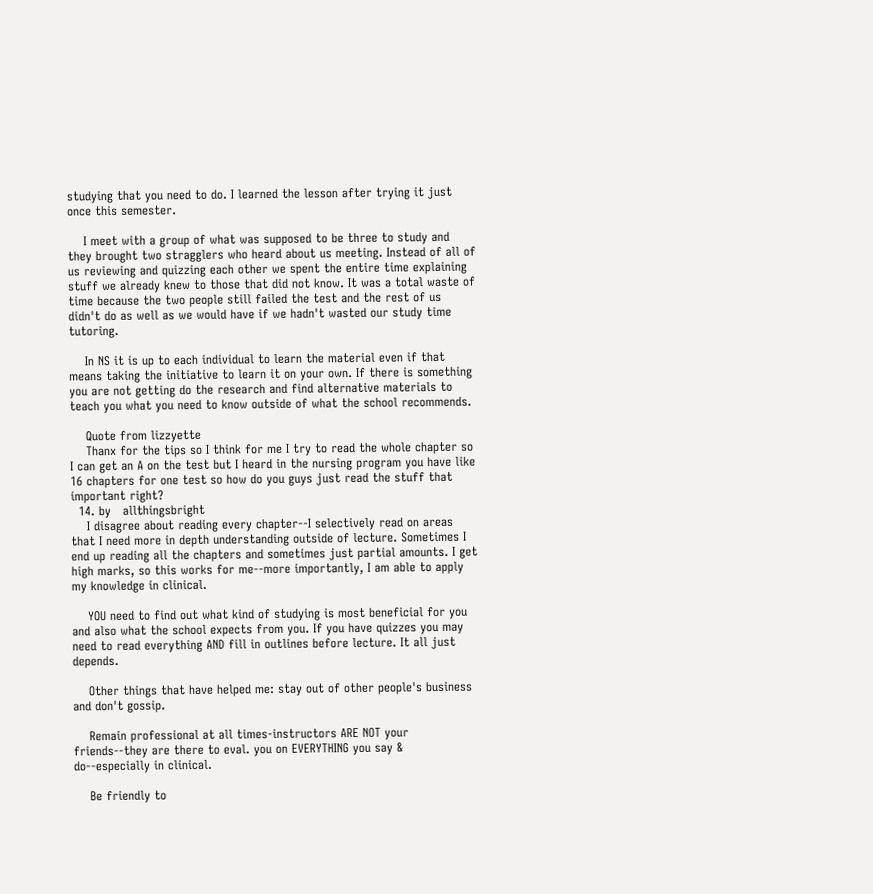studying that you need to do. I learned the lesson after trying it just once this semester.

    I meet with a group of what was supposed to be three to study and they brought two stragglers who heard about us meeting. Instead of all of us reviewing and quizzing each other we spent the entire time explaining stuff we already knew to those that did not know. It was a total waste of time because the two people still failed the test and the rest of us didn't do as well as we would have if we hadn't wasted our study time tutoring.

    In NS it is up to each individual to learn the material even if that means taking the initiative to learn it on your own. If there is something you are not getting do the research and find alternative materials to teach you what you need to know outside of what the school recommends.

    Quote from lizzyette
    Thanx for the tips so I think for me I try to read the whole chapter so I can get an A on the test but I heard in the nursing program you have like 16 chapters for one test so how do you guys just read the stuff that important right?
  14. by   allthingsbright
    I disagree about reading every chapter--I selectively read on areas that I need more in depth understanding outside of lecture. Sometimes I end up reading all the chapters and sometimes just partial amounts. I get high marks, so this works for me--more importantly, I am able to apply my knowledge in clinical.

    YOU need to find out what kind of studying is most beneficial for you and also what the school expects from you. If you have quizzes you may need to read everything AND fill in outlines before lecture. It all just depends.

    Other things that have helped me: stay out of other people's business and don't gossip.

    Remain professional at all times-instructors ARE NOT your friends--they are there to eval. you on EVERYTHING you say & do--especially in clinical.

    Be friendly to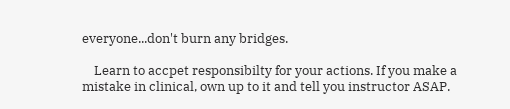everyone...don't burn any bridges.

    Learn to accpet responsibilty for your actions. If you make a mistake in clinical, own up to it and tell you instructor ASAP.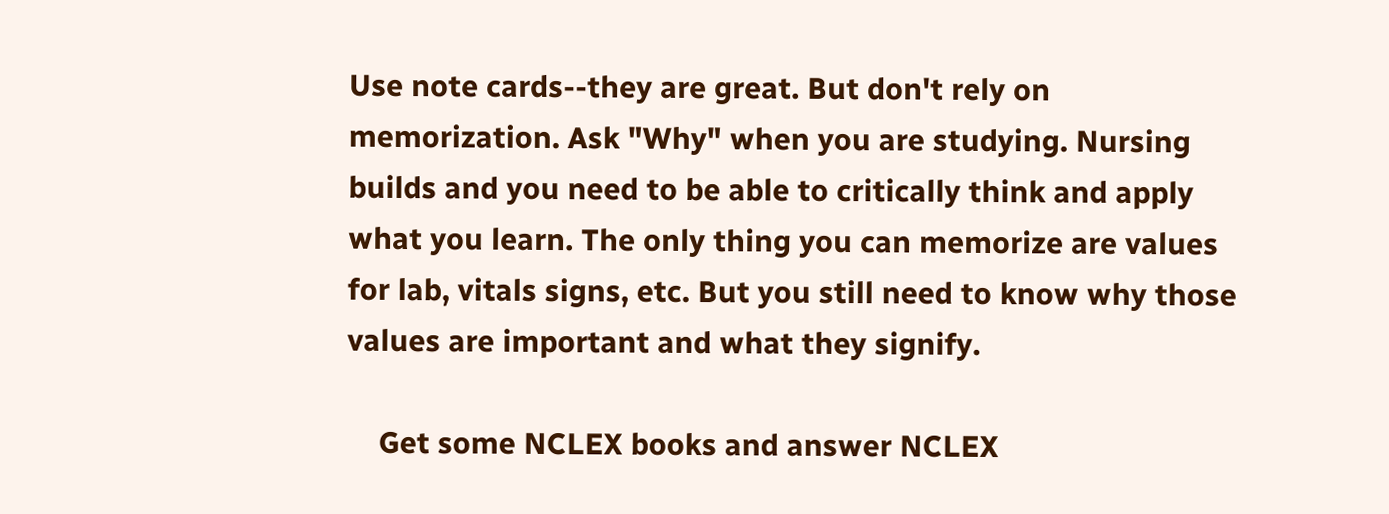Use note cards--they are great. But don't rely on memorization. Ask "Why" when you are studying. Nursing builds and you need to be able to critically think and apply what you learn. The only thing you can memorize are values for lab, vitals signs, etc. But you still need to know why those values are important and what they signify.

    Get some NCLEX books and answer NCLEX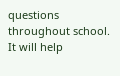questions throughout school. It will help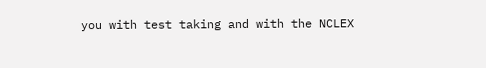you with test taking and with the NCLEX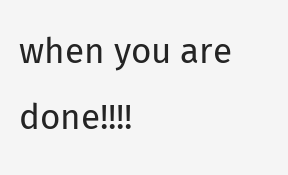when you are done!!!!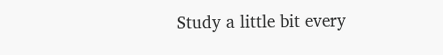Study a little bit every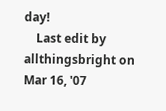day!
    Last edit by allthingsbright on Mar 16, '07